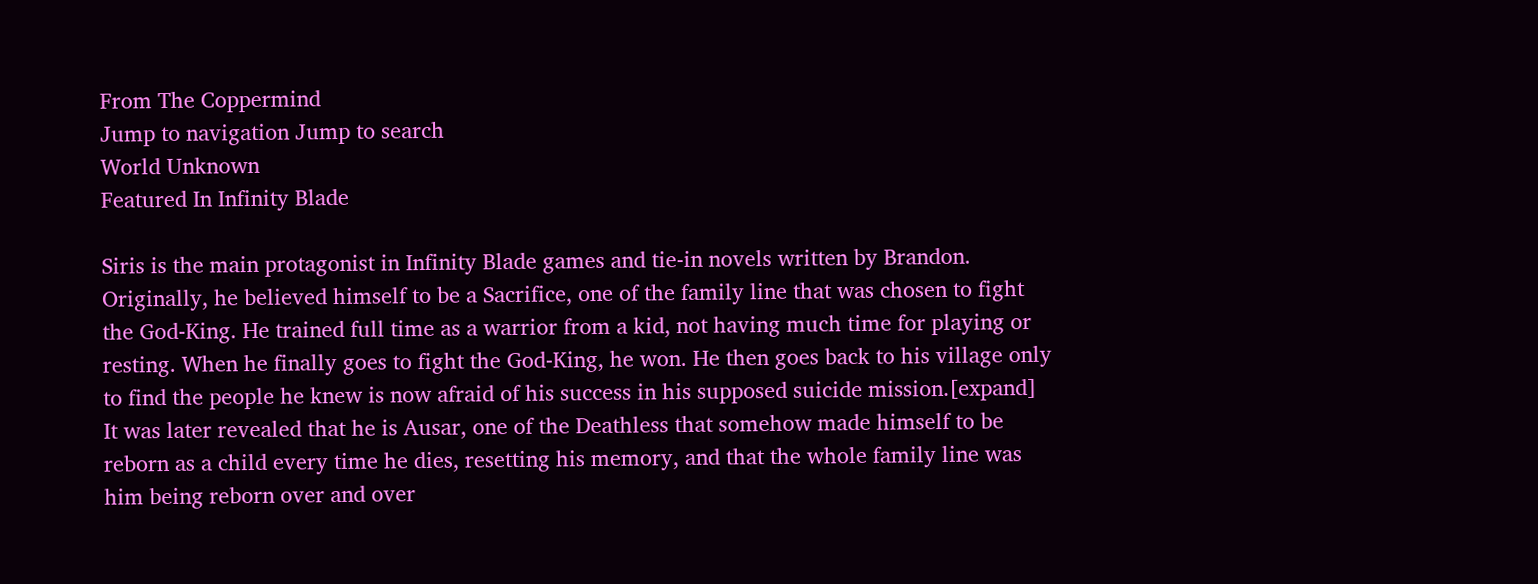From The Coppermind
Jump to navigation Jump to search
World Unknown
Featured In Infinity Blade

Siris is the main protagonist in Infinity Blade games and tie-in novels written by Brandon. Originally, he believed himself to be a Sacrifice, one of the family line that was chosen to fight the God-King. He trained full time as a warrior from a kid, not having much time for playing or resting. When he finally goes to fight the God-King, he won. He then goes back to his village only to find the people he knew is now afraid of his success in his supposed suicide mission.[expand] It was later revealed that he is Ausar, one of the Deathless that somehow made himself to be reborn as a child every time he dies, resetting his memory, and that the whole family line was him being reborn over and over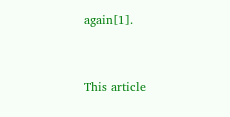again[1].


This article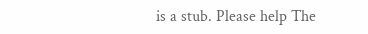is a stub. Please help The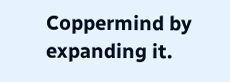Coppermind by expanding it.